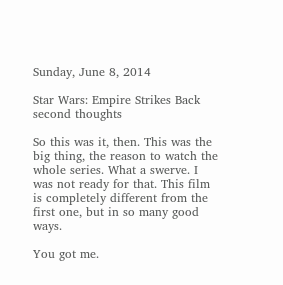Sunday, June 8, 2014

Star Wars: Empire Strikes Back second thoughts

So this was it, then. This was the big thing, the reason to watch the whole series. What a swerve. I was not ready for that. This film is completely different from the first one, but in so many good ways.

You got me.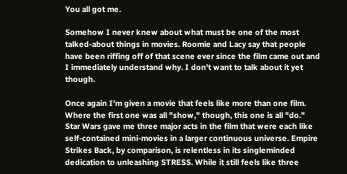You all got me.

Somehow I never knew about what must be one of the most talked-about things in movies. Roomie and Lacy say that people have been riffing off of that scene ever since the film came out and I immediately understand why. I don't want to talk about it yet though.

Once again I'm given a movie that feels like more than one film. Where the first one was all "show," though, this one is all "do." Star Wars gave me three major acts in the film that were each like self-contained mini-movies in a larger continuous universe. Empire Strikes Back, by comparison, is relentless in its singleminded dedication to unleashing STRESS. While it still feels like three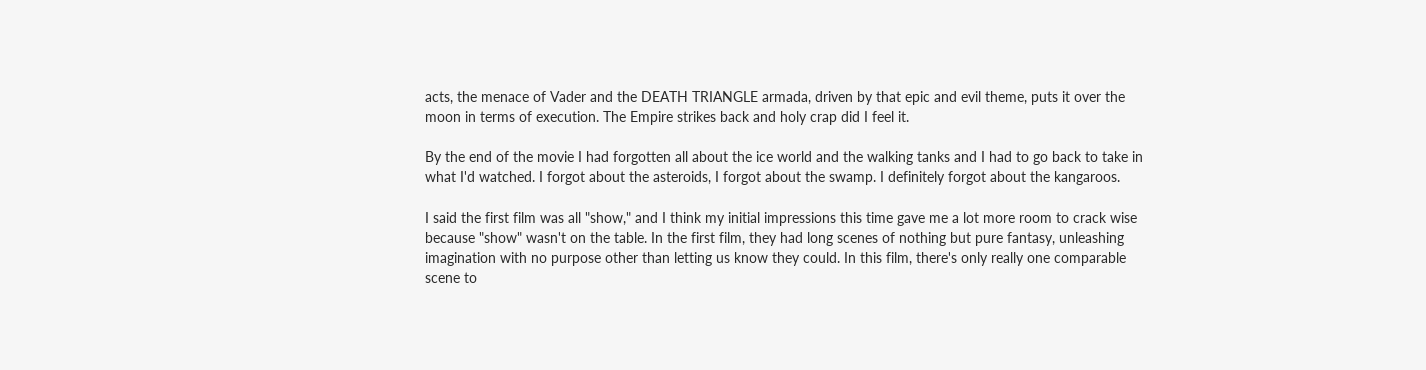acts, the menace of Vader and the DEATH TRIANGLE armada, driven by that epic and evil theme, puts it over the moon in terms of execution. The Empire strikes back and holy crap did I feel it.

By the end of the movie I had forgotten all about the ice world and the walking tanks and I had to go back to take in what I'd watched. I forgot about the asteroids, I forgot about the swamp. I definitely forgot about the kangaroos.

I said the first film was all "show," and I think my initial impressions this time gave me a lot more room to crack wise because "show" wasn't on the table. In the first film, they had long scenes of nothing but pure fantasy, unleashing imagination with no purpose other than letting us know they could. In this film, there's only really one comparable scene to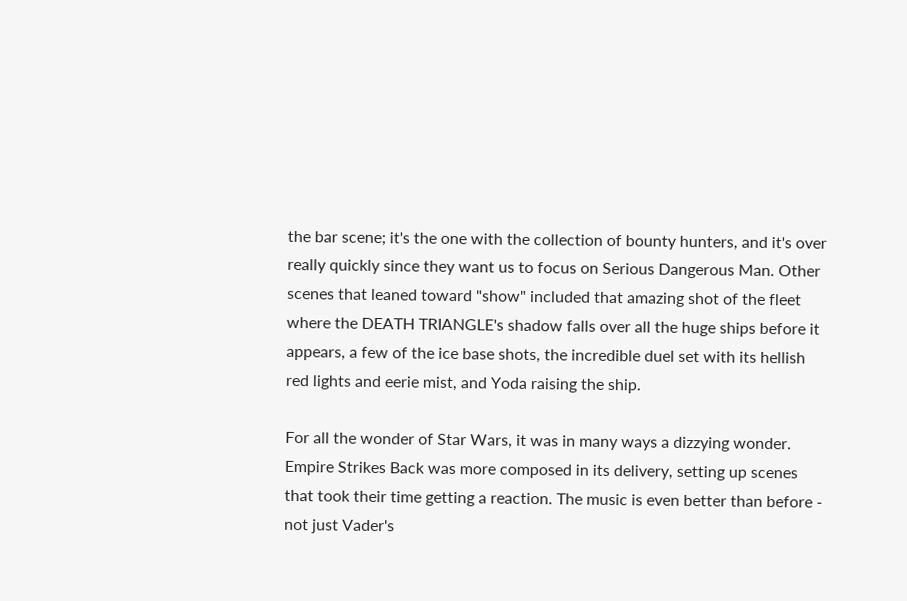the bar scene; it's the one with the collection of bounty hunters, and it's over really quickly since they want us to focus on Serious Dangerous Man. Other scenes that leaned toward "show" included that amazing shot of the fleet where the DEATH TRIANGLE's shadow falls over all the huge ships before it appears, a few of the ice base shots, the incredible duel set with its hellish red lights and eerie mist, and Yoda raising the ship.

For all the wonder of Star Wars, it was in many ways a dizzying wonder. Empire Strikes Back was more composed in its delivery, setting up scenes that took their time getting a reaction. The music is even better than before - not just Vader's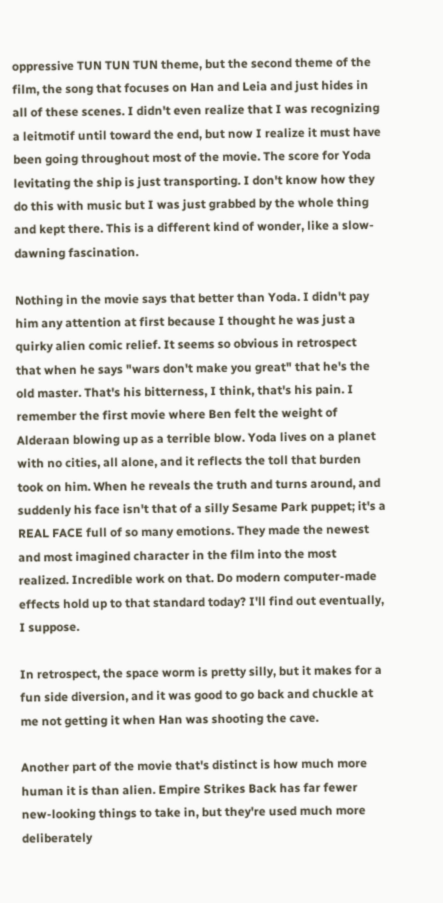oppressive TUN TUN TUN theme, but the second theme of the film, the song that focuses on Han and Leia and just hides in all of these scenes. I didn't even realize that I was recognizing a leitmotif until toward the end, but now I realize it must have been going throughout most of the movie. The score for Yoda levitating the ship is just transporting. I don't know how they do this with music but I was just grabbed by the whole thing and kept there. This is a different kind of wonder, like a slow-dawning fascination.

Nothing in the movie says that better than Yoda. I didn't pay him any attention at first because I thought he was just a quirky alien comic relief. It seems so obvious in retrospect that when he says "wars don't make you great" that he's the old master. That's his bitterness, I think, that's his pain. I remember the first movie where Ben felt the weight of Alderaan blowing up as a terrible blow. Yoda lives on a planet with no cities, all alone, and it reflects the toll that burden took on him. When he reveals the truth and turns around, and suddenly his face isn't that of a silly Sesame Park puppet; it's a REAL FACE full of so many emotions. They made the newest and most imagined character in the film into the most realized. Incredible work on that. Do modern computer-made effects hold up to that standard today? I'll find out eventually, I suppose.

In retrospect, the space worm is pretty silly, but it makes for a fun side diversion, and it was good to go back and chuckle at me not getting it when Han was shooting the cave.

Another part of the movie that's distinct is how much more human it is than alien. Empire Strikes Back has far fewer new-looking things to take in, but they're used much more deliberately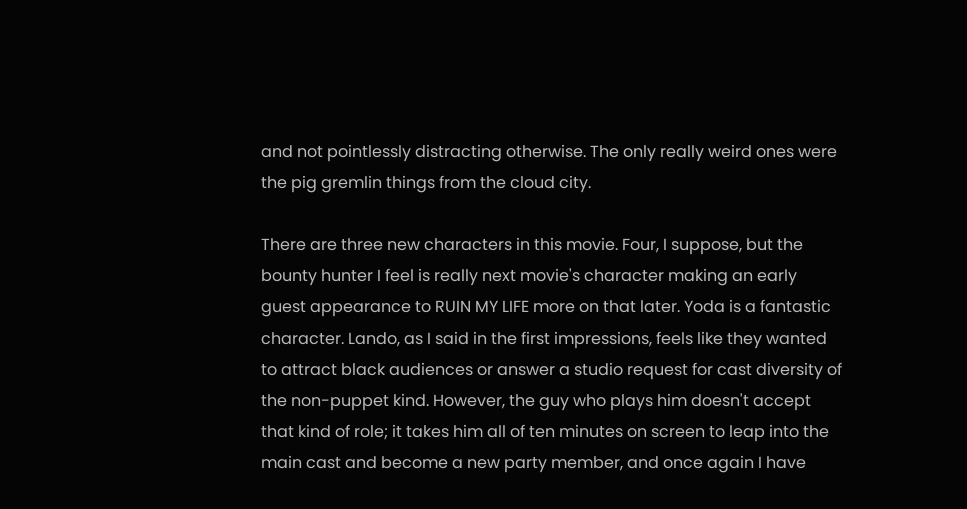and not pointlessly distracting otherwise. The only really weird ones were the pig gremlin things from the cloud city.

There are three new characters in this movie. Four, I suppose, but the bounty hunter I feel is really next movie's character making an early guest appearance to RUIN MY LIFE more on that later. Yoda is a fantastic character. Lando, as I said in the first impressions, feels like they wanted to attract black audiences or answer a studio request for cast diversity of the non-puppet kind. However, the guy who plays him doesn't accept that kind of role; it takes him all of ten minutes on screen to leap into the main cast and become a new party member, and once again I have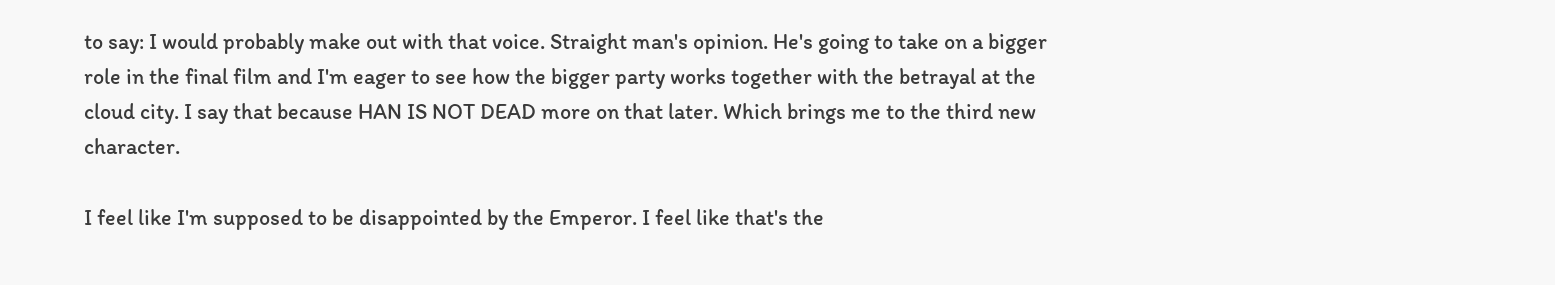to say: I would probably make out with that voice. Straight man's opinion. He's going to take on a bigger role in the final film and I'm eager to see how the bigger party works together with the betrayal at the cloud city. I say that because HAN IS NOT DEAD more on that later. Which brings me to the third new character.

I feel like I'm supposed to be disappointed by the Emperor. I feel like that's the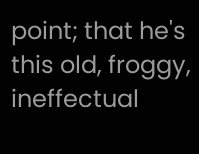point; that he's this old, froggy, ineffectual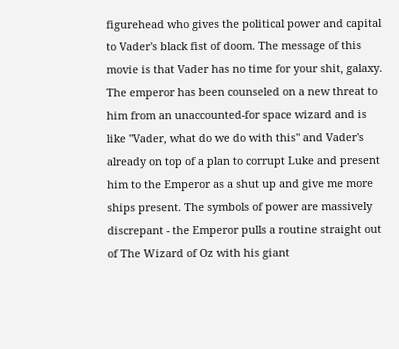figurehead who gives the political power and capital to Vader's black fist of doom. The message of this movie is that Vader has no time for your shit, galaxy. The emperor has been counseled on a new threat to him from an unaccounted-for space wizard and is like "Vader, what do we do with this" and Vader's already on top of a plan to corrupt Luke and present him to the Emperor as a shut up and give me more ships present. The symbols of power are massively discrepant - the Emperor pulls a routine straight out of The Wizard of Oz with his giant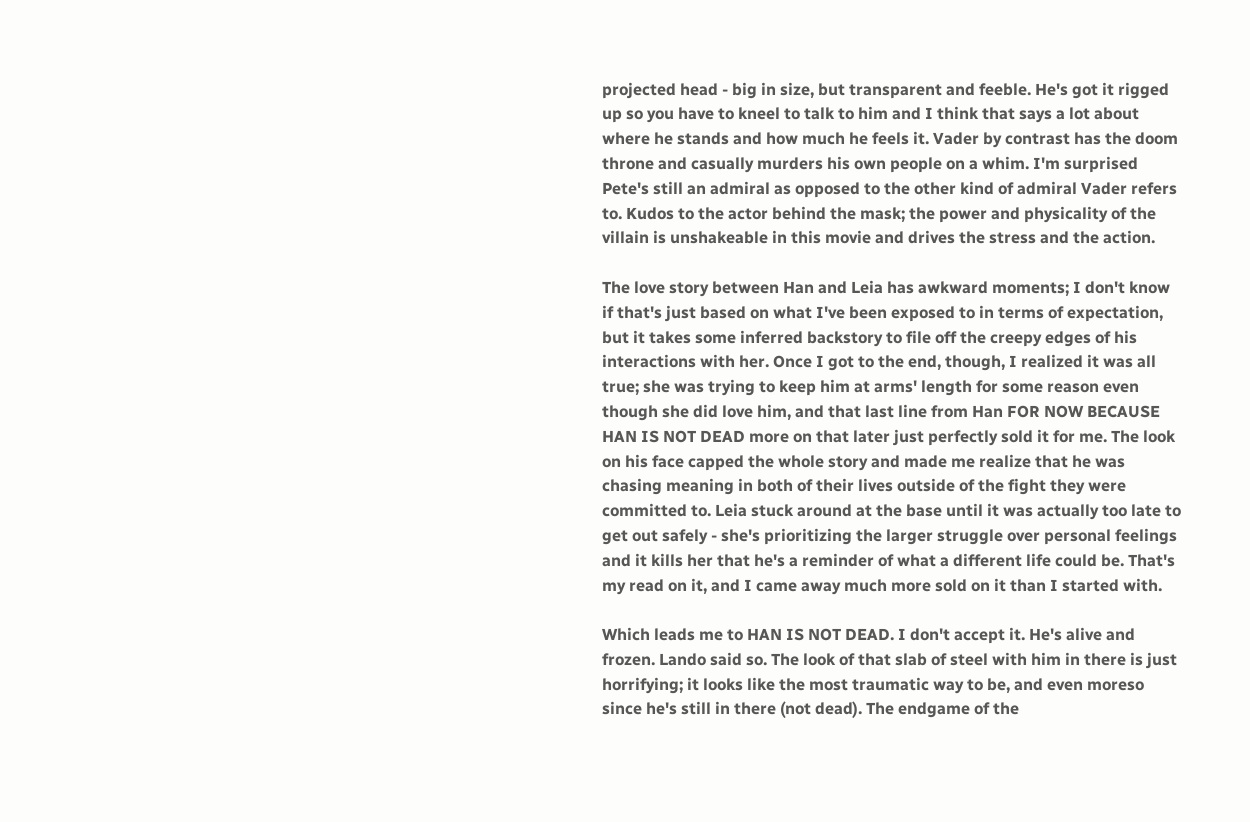projected head - big in size, but transparent and feeble. He's got it rigged up so you have to kneel to talk to him and I think that says a lot about where he stands and how much he feels it. Vader by contrast has the doom throne and casually murders his own people on a whim. I'm surprised Pete's still an admiral as opposed to the other kind of admiral Vader refers to. Kudos to the actor behind the mask; the power and physicality of the villain is unshakeable in this movie and drives the stress and the action.

The love story between Han and Leia has awkward moments; I don't know if that's just based on what I've been exposed to in terms of expectation, but it takes some inferred backstory to file off the creepy edges of his interactions with her. Once I got to the end, though, I realized it was all true; she was trying to keep him at arms' length for some reason even though she did love him, and that last line from Han FOR NOW BECAUSE HAN IS NOT DEAD more on that later just perfectly sold it for me. The look on his face capped the whole story and made me realize that he was chasing meaning in both of their lives outside of the fight they were committed to. Leia stuck around at the base until it was actually too late to get out safely - she's prioritizing the larger struggle over personal feelings and it kills her that he's a reminder of what a different life could be. That's my read on it, and I came away much more sold on it than I started with.

Which leads me to HAN IS NOT DEAD. I don't accept it. He's alive and frozen. Lando said so. The look of that slab of steel with him in there is just horrifying; it looks like the most traumatic way to be, and even moreso since he's still in there (not dead). The endgame of the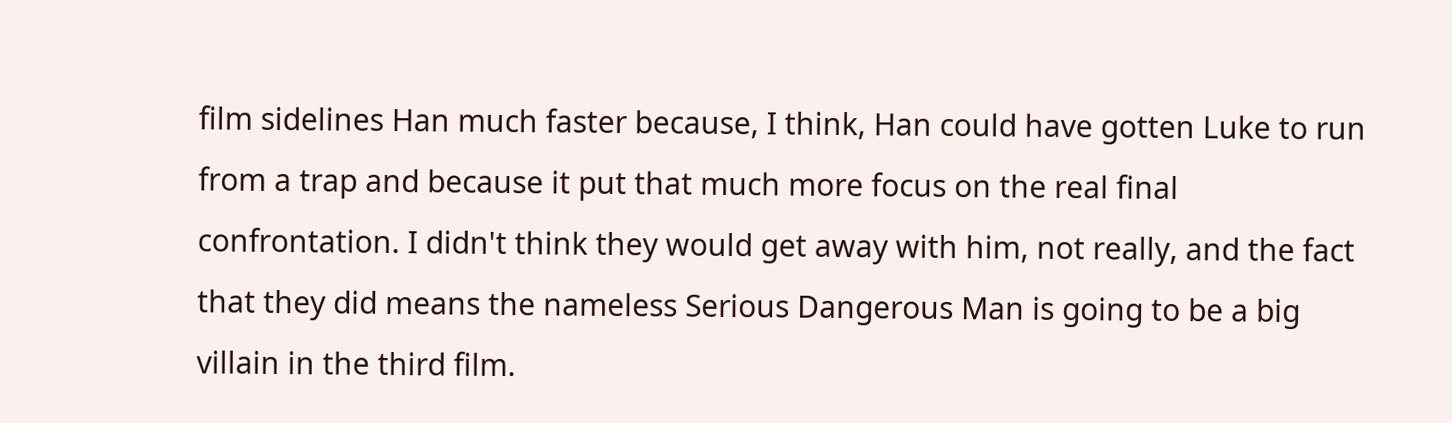film sidelines Han much faster because, I think, Han could have gotten Luke to run from a trap and because it put that much more focus on the real final confrontation. I didn't think they would get away with him, not really, and the fact that they did means the nameless Serious Dangerous Man is going to be a big villain in the third film.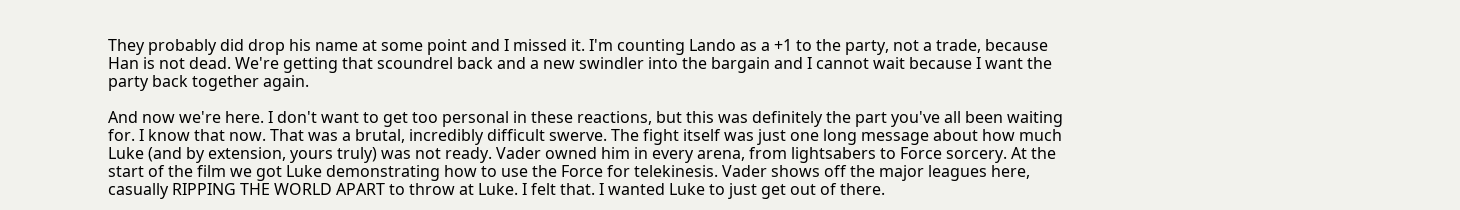They probably did drop his name at some point and I missed it. I'm counting Lando as a +1 to the party, not a trade, because Han is not dead. We're getting that scoundrel back and a new swindler into the bargain and I cannot wait because I want the party back together again.

And now we're here. I don't want to get too personal in these reactions, but this was definitely the part you've all been waiting for. I know that now. That was a brutal, incredibly difficult swerve. The fight itself was just one long message about how much Luke (and by extension, yours truly) was not ready. Vader owned him in every arena, from lightsabers to Force sorcery. At the start of the film we got Luke demonstrating how to use the Force for telekinesis. Vader shows off the major leagues here, casually RIPPING THE WORLD APART to throw at Luke. I felt that. I wanted Luke to just get out of there.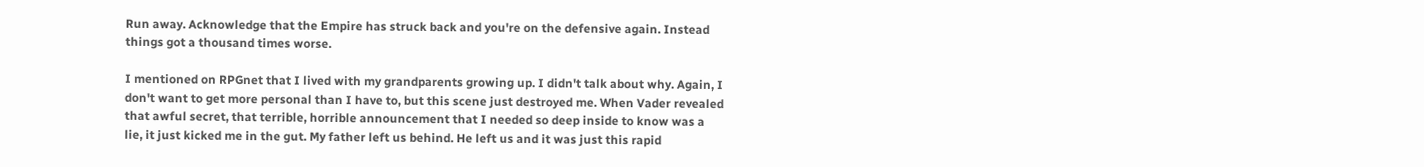Run away. Acknowledge that the Empire has struck back and you're on the defensive again. Instead things got a thousand times worse.

I mentioned on RPGnet that I lived with my grandparents growing up. I didn't talk about why. Again, I don't want to get more personal than I have to, but this scene just destroyed me. When Vader revealed that awful secret, that terrible, horrible announcement that I needed so deep inside to know was a lie, it just kicked me in the gut. My father left us behind. He left us and it was just this rapid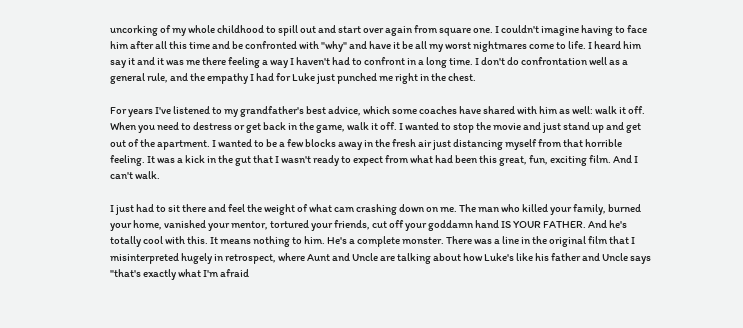uncorking of my whole childhood to spill out and start over again from square one. I couldn't imagine having to face him after all this time and be confronted with "why" and have it be all my worst nightmares come to life. I heard him say it and it was me there feeling a way I haven't had to confront in a long time. I don't do confrontation well as a general rule, and the empathy I had for Luke just punched me right in the chest.

For years I've listened to my grandfather's best advice, which some coaches have shared with him as well: walk it off. When you need to destress or get back in the game, walk it off. I wanted to stop the movie and just stand up and get out of the apartment. I wanted to be a few blocks away in the fresh air just distancing myself from that horrible feeling. It was a kick in the gut that I wasn't ready to expect from what had been this great, fun, exciting film. And I can't walk.

I just had to sit there and feel the weight of what cam crashing down on me. The man who killed your family, burned your home, vanished your mentor, tortured your friends, cut off your goddamn hand IS YOUR FATHER. And he's totally cool with this. It means nothing to him. He's a complete monster. There was a line in the original film that I misinterpreted hugely in retrospect, where Aunt and Uncle are talking about how Luke's like his father and Uncle says "that's exactly what I'm afraid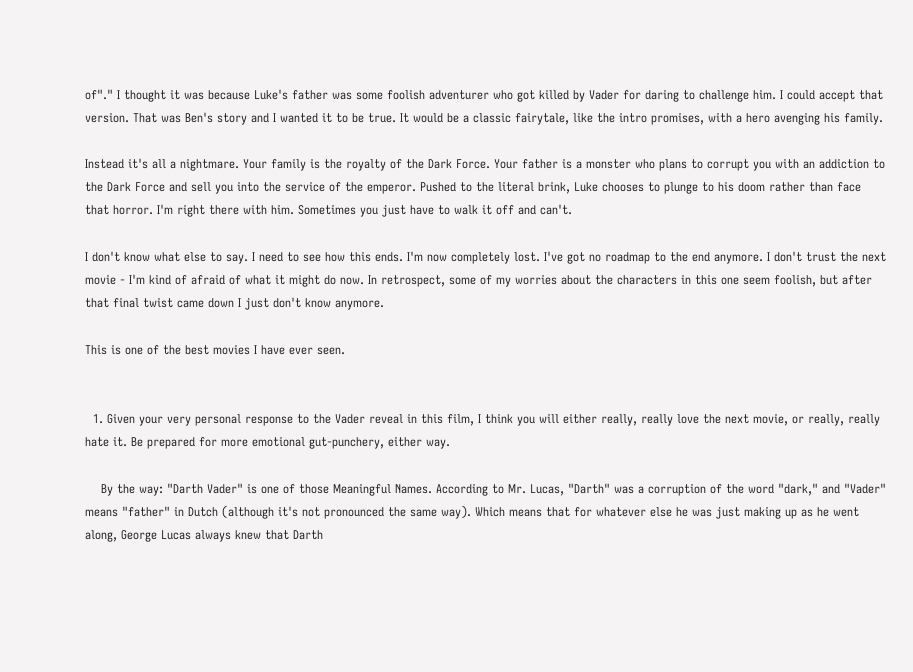of"." I thought it was because Luke's father was some foolish adventurer who got killed by Vader for daring to challenge him. I could accept that version. That was Ben's story and I wanted it to be true. It would be a classic fairytale, like the intro promises, with a hero avenging his family.

Instead it's all a nightmare. Your family is the royalty of the Dark Force. Your father is a monster who plans to corrupt you with an addiction to the Dark Force and sell you into the service of the emperor. Pushed to the literal brink, Luke chooses to plunge to his doom rather than face that horror. I'm right there with him. Sometimes you just have to walk it off and can't.

I don't know what else to say. I need to see how this ends. I'm now completely lost. I've got no roadmap to the end anymore. I don't trust the next movie - I'm kind of afraid of what it might do now. In retrospect, some of my worries about the characters in this one seem foolish, but after that final twist came down I just don't know anymore.

This is one of the best movies I have ever seen.


  1. Given your very personal response to the Vader reveal in this film, I think you will either really, really love the next movie, or really, really hate it. Be prepared for more emotional gut-punchery, either way.

    By the way: "Darth Vader" is one of those Meaningful Names. According to Mr. Lucas, "Darth" was a corruption of the word "dark," and "Vader" means "father" in Dutch (although it's not pronounced the same way). Which means that for whatever else he was just making up as he went along, George Lucas always knew that Darth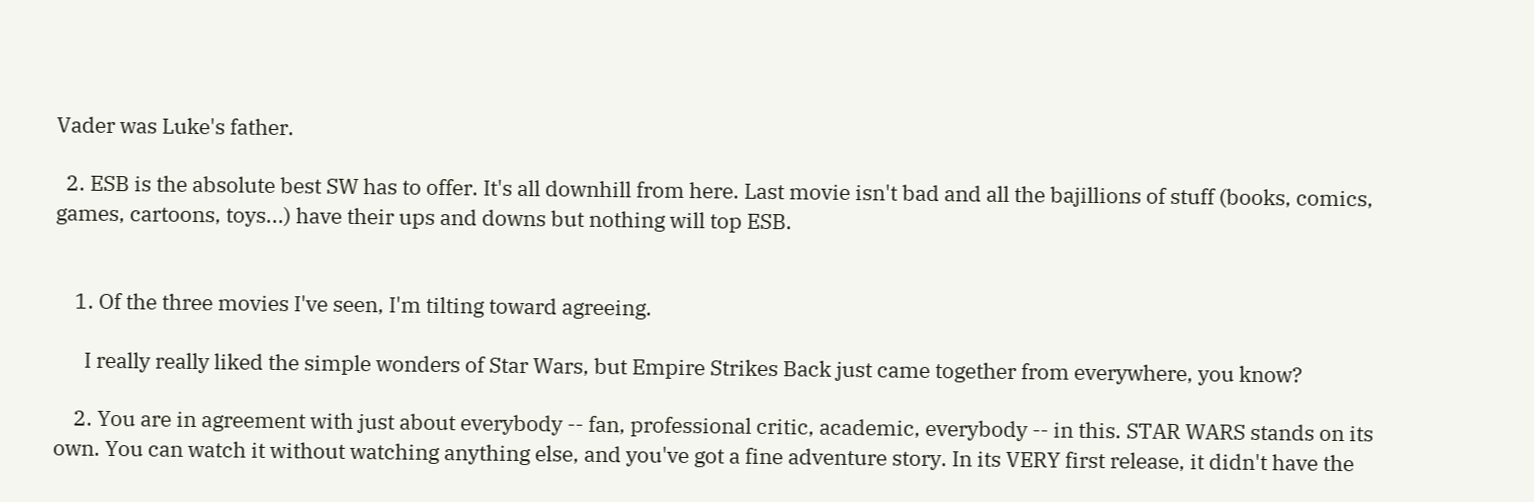Vader was Luke's father.

  2. ESB is the absolute best SW has to offer. It's all downhill from here. Last movie isn't bad and all the bajillions of stuff (books, comics, games, cartoons, toys...) have their ups and downs but nothing will top ESB.


    1. Of the three movies I've seen, I'm tilting toward agreeing.

      I really really liked the simple wonders of Star Wars, but Empire Strikes Back just came together from everywhere, you know?

    2. You are in agreement with just about everybody -- fan, professional critic, academic, everybody -- in this. STAR WARS stands on its own. You can watch it without watching anything else, and you've got a fine adventure story. In its VERY first release, it didn't have the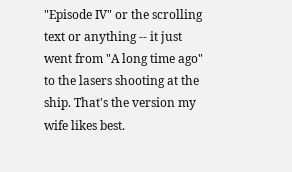"Episode IV" or the scrolling text or anything -- it just went from "A long time ago" to the lasers shooting at the ship. That's the version my wife likes best.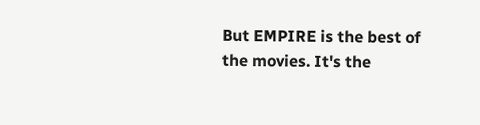But EMPIRE is the best of the movies. It's the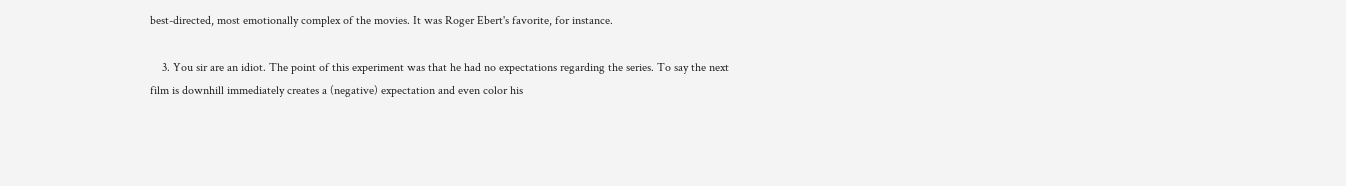best-directed, most emotionally complex of the movies. It was Roger Ebert's favorite, for instance.

    3. You sir are an idiot. The point of this experiment was that he had no expectations regarding the series. To say the next film is downhill immediately creates a (negative) expectation and even color his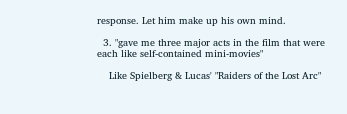response. Let him make up his own mind.

  3. "gave me three major acts in the film that were each like self-contained mini-movies"

    Like Spielberg & Lucas' "Raiders of the Lost Arc"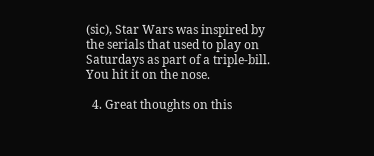(sic), Star Wars was inspired by the serials that used to play on Saturdays as part of a triple-bill. You hit it on the nose.

  4. Great thoughts on this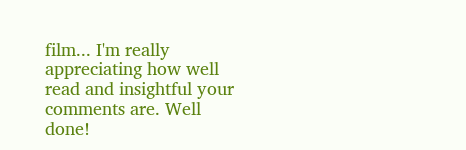film... I'm really appreciating how well read and insightful your comments are. Well done!